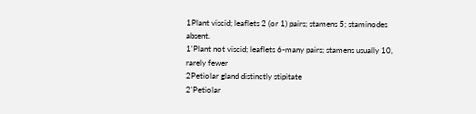1Plant viscid; leaflets 2 (or 1) pairs; stamens 5; staminodes absent.
1'Plant not viscid; leaflets 6-many pairs; stamens usually 10, rarely fewer
2Petiolar gland distinctly stipitate
2'Petiolar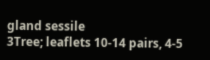gland sessile
3Tree; leaflets 10-14 pairs, 4-5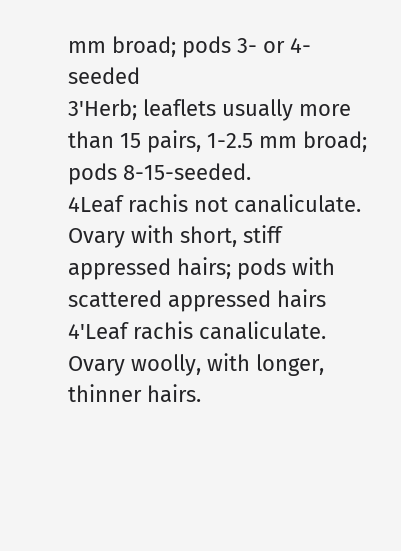mm broad; pods 3- or 4-seeded
3'Herb; leaflets usually more than 15 pairs, 1-2.5 mm broad; pods 8-15-seeded.
4Leaf rachis not canaliculate. Ovary with short, stiff appressed hairs; pods with scattered appressed hairs
4'Leaf rachis canaliculate. Ovary woolly, with longer, thinner hairs.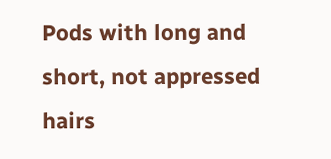Pods with long and short, not appressed hairs